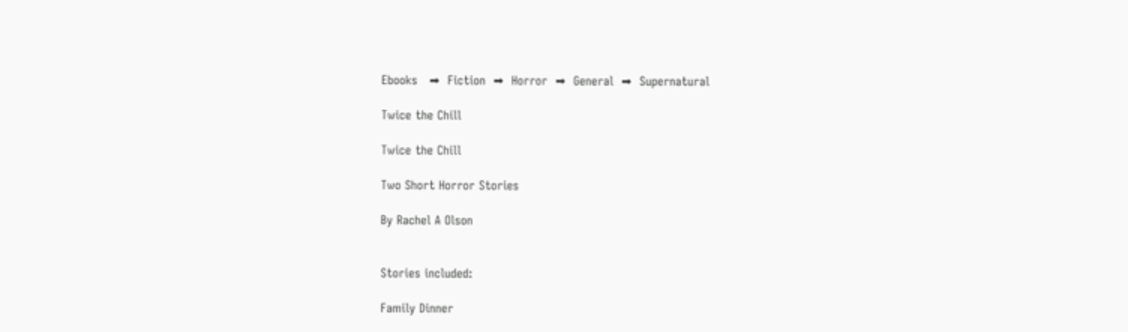Ebooks   ➡  Fiction  ➡  Horror  ➡  General  ➡  Supernatural

Twice the Chill

Twice the Chill

Two Short Horror Stories

By Rachel A Olson


Stories included:

Family Dinner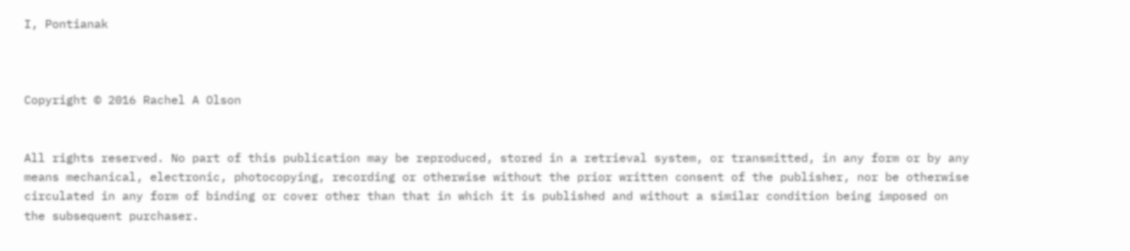I, Pontianak



Copyright © 2016 Rachel A Olson


All rights reserved. No part of this publication may be reproduced, stored in a retrieval system, or transmitted, in any form or by any means mechanical, electronic, photocopying, recording or otherwise without the prior written consent of the publisher, nor be otherwise circulated in any form of binding or cover other than that in which it is published and without a similar condition being imposed on the subsequent purchaser.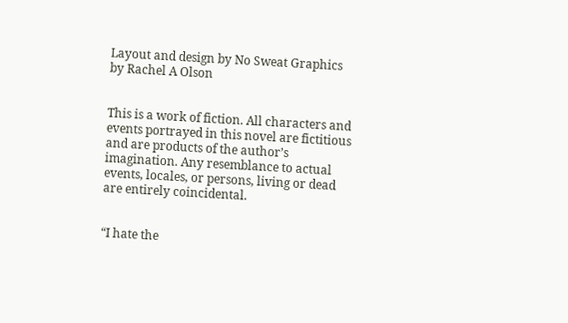Layout and design by No Sweat Graphics by Rachel A Olson


This is a work of fiction. All characters and events portrayed in this novel are fictitious and are products of the author’s imagination. Any resemblance to actual events, locales, or persons, living or dead are entirely coincidental.


“I hate the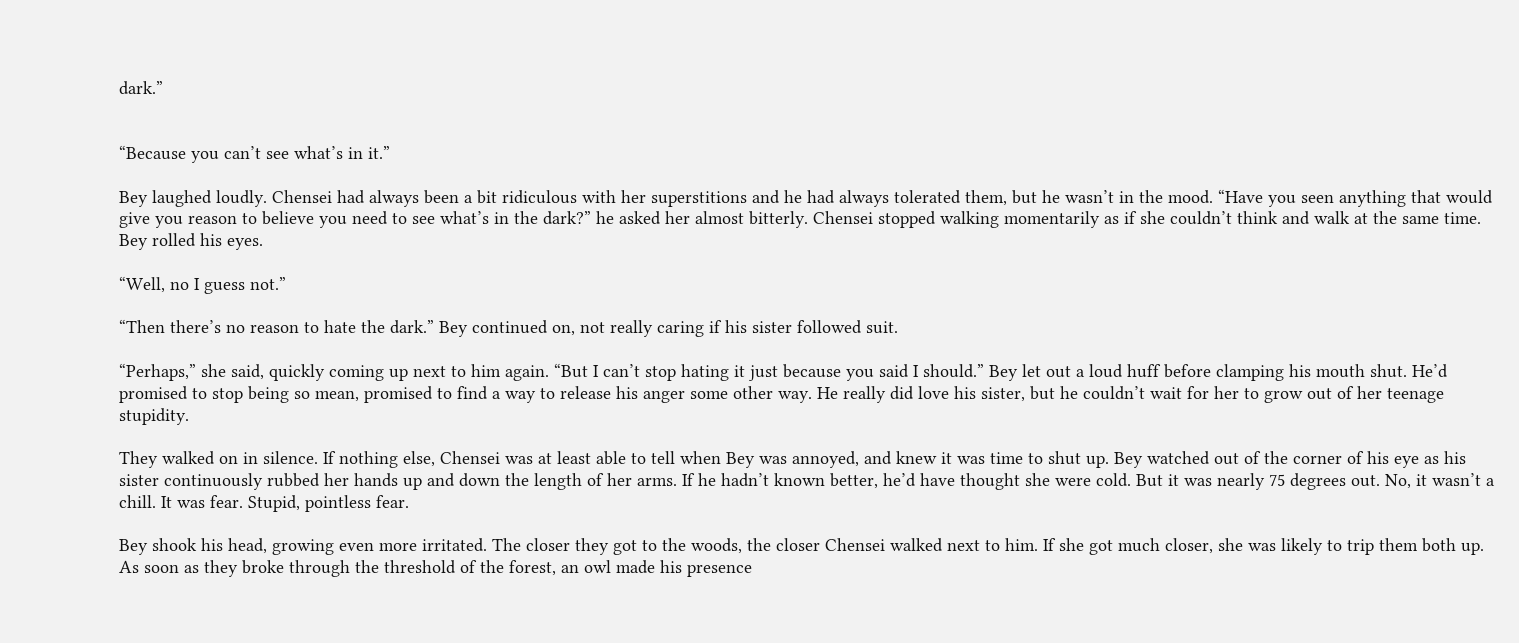dark.”


“Because you can’t see what’s in it.”

Bey laughed loudly. Chensei had always been a bit ridiculous with her superstitions and he had always tolerated them, but he wasn’t in the mood. “Have you seen anything that would give you reason to believe you need to see what’s in the dark?” he asked her almost bitterly. Chensei stopped walking momentarily as if she couldn’t think and walk at the same time. Bey rolled his eyes.

“Well, no I guess not.”

“Then there’s no reason to hate the dark.” Bey continued on, not really caring if his sister followed suit.

“Perhaps,” she said, quickly coming up next to him again. “But I can’t stop hating it just because you said I should.” Bey let out a loud huff before clamping his mouth shut. He’d promised to stop being so mean, promised to find a way to release his anger some other way. He really did love his sister, but he couldn’t wait for her to grow out of her teenage stupidity.

They walked on in silence. If nothing else, Chensei was at least able to tell when Bey was annoyed, and knew it was time to shut up. Bey watched out of the corner of his eye as his sister continuously rubbed her hands up and down the length of her arms. If he hadn’t known better, he’d have thought she were cold. But it was nearly 75 degrees out. No, it wasn’t a chill. It was fear. Stupid, pointless fear.

Bey shook his head, growing even more irritated. The closer they got to the woods, the closer Chensei walked next to him. If she got much closer, she was likely to trip them both up. As soon as they broke through the threshold of the forest, an owl made his presence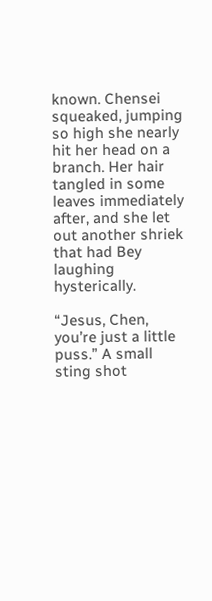known. Chensei squeaked, jumping so high she nearly hit her head on a branch. Her hair tangled in some leaves immediately after, and she let out another shriek that had Bey laughing hysterically.

“Jesus, Chen, you’re just a little puss.” A small sting shot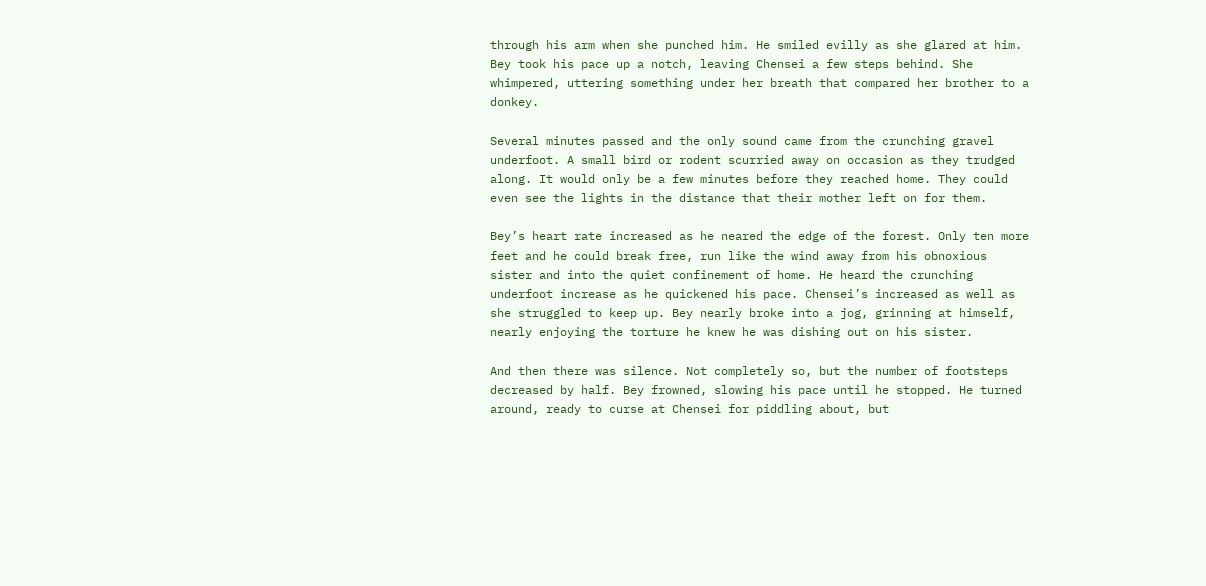through his arm when she punched him. He smiled evilly as she glared at him. Bey took his pace up a notch, leaving Chensei a few steps behind. She whimpered, uttering something under her breath that compared her brother to a donkey.

Several minutes passed and the only sound came from the crunching gravel underfoot. A small bird or rodent scurried away on occasion as they trudged along. It would only be a few minutes before they reached home. They could even see the lights in the distance that their mother left on for them.

Bey’s heart rate increased as he neared the edge of the forest. Only ten more feet and he could break free, run like the wind away from his obnoxious sister and into the quiet confinement of home. He heard the crunching underfoot increase as he quickened his pace. Chensei’s increased as well as she struggled to keep up. Bey nearly broke into a jog, grinning at himself, nearly enjoying the torture he knew he was dishing out on his sister.

And then there was silence. Not completely so, but the number of footsteps decreased by half. Bey frowned, slowing his pace until he stopped. He turned around, ready to curse at Chensei for piddling about, but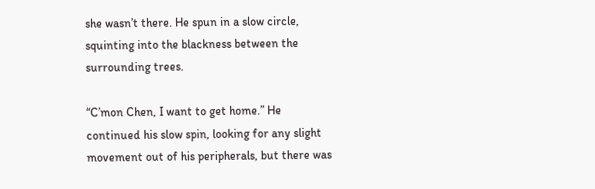she wasn’t there. He spun in a slow circle, squinting into the blackness between the surrounding trees.

“C’mon Chen, I want to get home.” He continued his slow spin, looking for any slight movement out of his peripherals, but there was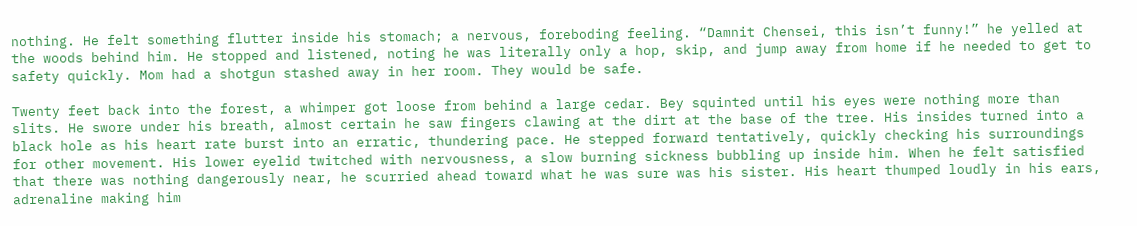nothing. He felt something flutter inside his stomach; a nervous, foreboding feeling. “Damnit Chensei, this isn’t funny!” he yelled at the woods behind him. He stopped and listened, noting he was literally only a hop, skip, and jump away from home if he needed to get to safety quickly. Mom had a shotgun stashed away in her room. They would be safe.

Twenty feet back into the forest, a whimper got loose from behind a large cedar. Bey squinted until his eyes were nothing more than slits. He swore under his breath, almost certain he saw fingers clawing at the dirt at the base of the tree. His insides turned into a black hole as his heart rate burst into an erratic, thundering pace. He stepped forward tentatively, quickly checking his surroundings for other movement. His lower eyelid twitched with nervousness, a slow burning sickness bubbling up inside him. When he felt satisfied that there was nothing dangerously near, he scurried ahead toward what he was sure was his sister. His heart thumped loudly in his ears, adrenaline making him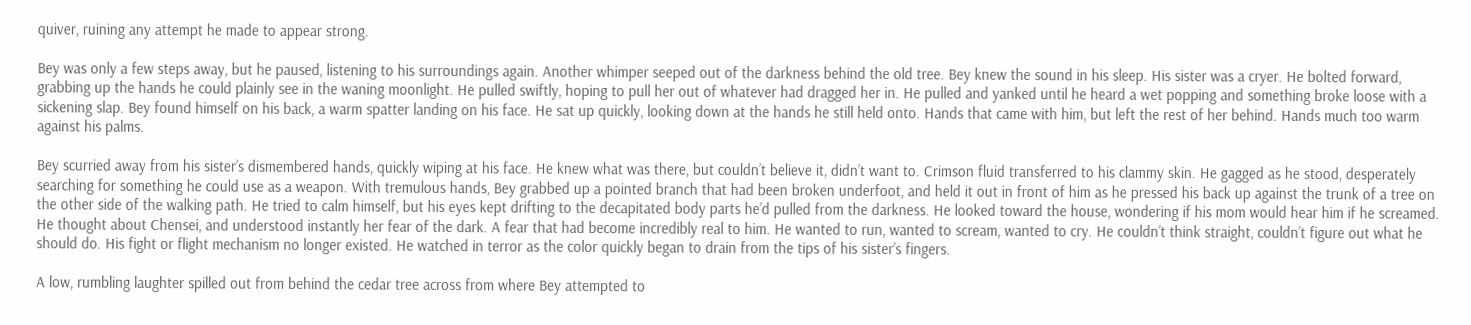quiver, ruining any attempt he made to appear strong.

Bey was only a few steps away, but he paused, listening to his surroundings again. Another whimper seeped out of the darkness behind the old tree. Bey knew the sound in his sleep. His sister was a cryer. He bolted forward, grabbing up the hands he could plainly see in the waning moonlight. He pulled swiftly, hoping to pull her out of whatever had dragged her in. He pulled and yanked until he heard a wet popping and something broke loose with a sickening slap. Bey found himself on his back, a warm spatter landing on his face. He sat up quickly, looking down at the hands he still held onto. Hands that came with him, but left the rest of her behind. Hands much too warm against his palms.

Bey scurried away from his sister’s dismembered hands, quickly wiping at his face. He knew what was there, but couldn’t believe it, didn’t want to. Crimson fluid transferred to his clammy skin. He gagged as he stood, desperately searching for something he could use as a weapon. With tremulous hands, Bey grabbed up a pointed branch that had been broken underfoot, and held it out in front of him as he pressed his back up against the trunk of a tree on the other side of the walking path. He tried to calm himself, but his eyes kept drifting to the decapitated body parts he’d pulled from the darkness. He looked toward the house, wondering if his mom would hear him if he screamed. He thought about Chensei, and understood instantly her fear of the dark. A fear that had become incredibly real to him. He wanted to run, wanted to scream, wanted to cry. He couldn’t think straight, couldn’t figure out what he should do. His fight or flight mechanism no longer existed. He watched in terror as the color quickly began to drain from the tips of his sister’s fingers.

A low, rumbling laughter spilled out from behind the cedar tree across from where Bey attempted to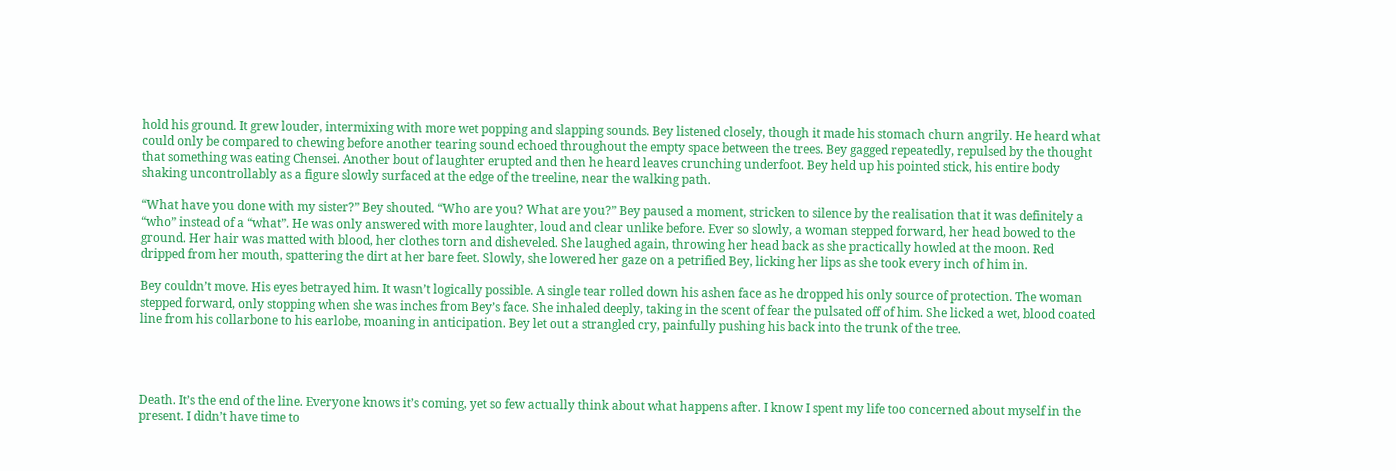hold his ground. It grew louder, intermixing with more wet popping and slapping sounds. Bey listened closely, though it made his stomach churn angrily. He heard what could only be compared to chewing before another tearing sound echoed throughout the empty space between the trees. Bey gagged repeatedly, repulsed by the thought that something was eating Chensei. Another bout of laughter erupted and then he heard leaves crunching underfoot. Bey held up his pointed stick, his entire body shaking uncontrollably as a figure slowly surfaced at the edge of the treeline, near the walking path.

“What have you done with my sister?” Bey shouted. “Who are you? What are you?” Bey paused a moment, stricken to silence by the realisation that it was definitely a “who” instead of a “what”. He was only answered with more laughter, loud and clear unlike before. Ever so slowly, a woman stepped forward, her head bowed to the ground. Her hair was matted with blood, her clothes torn and disheveled. She laughed again, throwing her head back as she practically howled at the moon. Red dripped from her mouth, spattering the dirt at her bare feet. Slowly, she lowered her gaze on a petrified Bey, licking her lips as she took every inch of him in.

Bey couldn’t move. His eyes betrayed him. It wasn’t logically possible. A single tear rolled down his ashen face as he dropped his only source of protection. The woman stepped forward, only stopping when she was inches from Bey’s face. She inhaled deeply, taking in the scent of fear the pulsated off of him. She licked a wet, blood coated line from his collarbone to his earlobe, moaning in anticipation. Bey let out a strangled cry, painfully pushing his back into the trunk of the tree.




Death. It’s the end of the line. Everyone knows it’s coming, yet so few actually think about what happens after. I know I spent my life too concerned about myself in the present. I didn’t have time to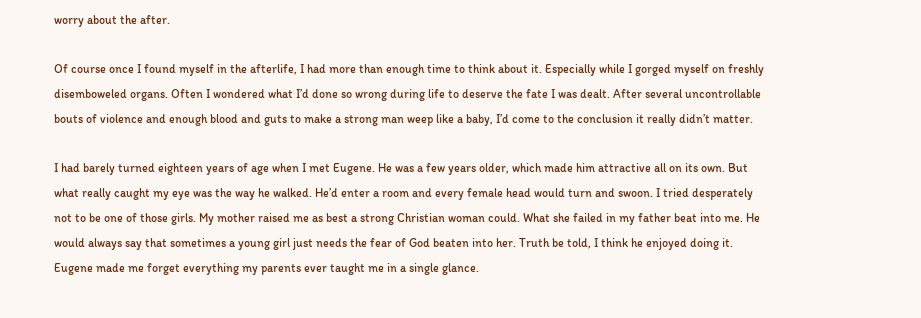worry about the after.

Of course once I found myself in the afterlife, I had more than enough time to think about it. Especially while I gorged myself on freshly disemboweled organs. Often I wondered what I’d done so wrong during life to deserve the fate I was dealt. After several uncontrollable bouts of violence and enough blood and guts to make a strong man weep like a baby, I’d come to the conclusion it really didn’t matter.

I had barely turned eighteen years of age when I met Eugene. He was a few years older, which made him attractive all on its own. But what really caught my eye was the way he walked. He’d enter a room and every female head would turn and swoon. I tried desperately not to be one of those girls. My mother raised me as best a strong Christian woman could. What she failed in my father beat into me. He would always say that sometimes a young girl just needs the fear of God beaten into her. Truth be told, I think he enjoyed doing it. Eugene made me forget everything my parents ever taught me in a single glance.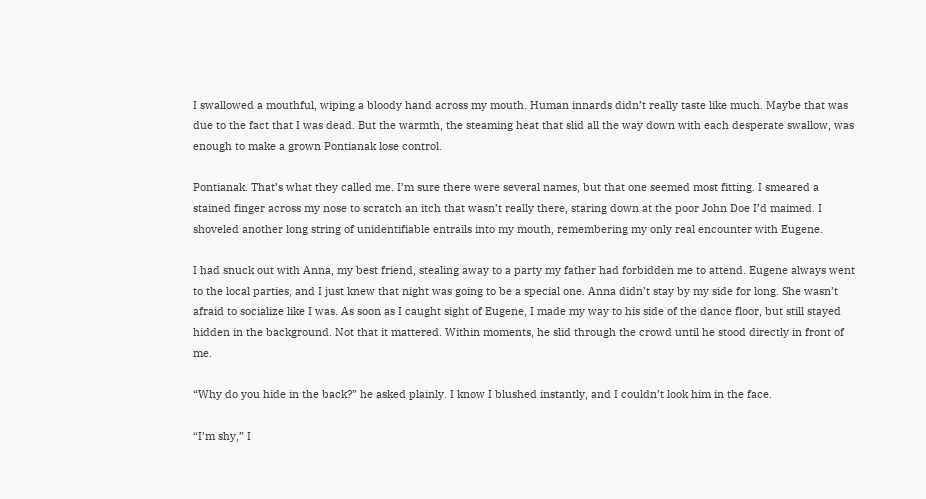I swallowed a mouthful, wiping a bloody hand across my mouth. Human innards didn’t really taste like much. Maybe that was due to the fact that I was dead. But the warmth, the steaming heat that slid all the way down with each desperate swallow, was enough to make a grown Pontianak lose control.

Pontianak. That’s what they called me. I’m sure there were several names, but that one seemed most fitting. I smeared a stained finger across my nose to scratch an itch that wasn’t really there, staring down at the poor John Doe I’d maimed. I shoveled another long string of unidentifiable entrails into my mouth, remembering my only real encounter with Eugene.

I had snuck out with Anna, my best friend, stealing away to a party my father had forbidden me to attend. Eugene always went to the local parties, and I just knew that night was going to be a special one. Anna didn’t stay by my side for long. She wasn’t afraid to socialize like I was. As soon as I caught sight of Eugene, I made my way to his side of the dance floor, but still stayed hidden in the background. Not that it mattered. Within moments, he slid through the crowd until he stood directly in front of me.

“Why do you hide in the back?” he asked plainly. I know I blushed instantly, and I couldn’t look him in the face.

“I’m shy,” I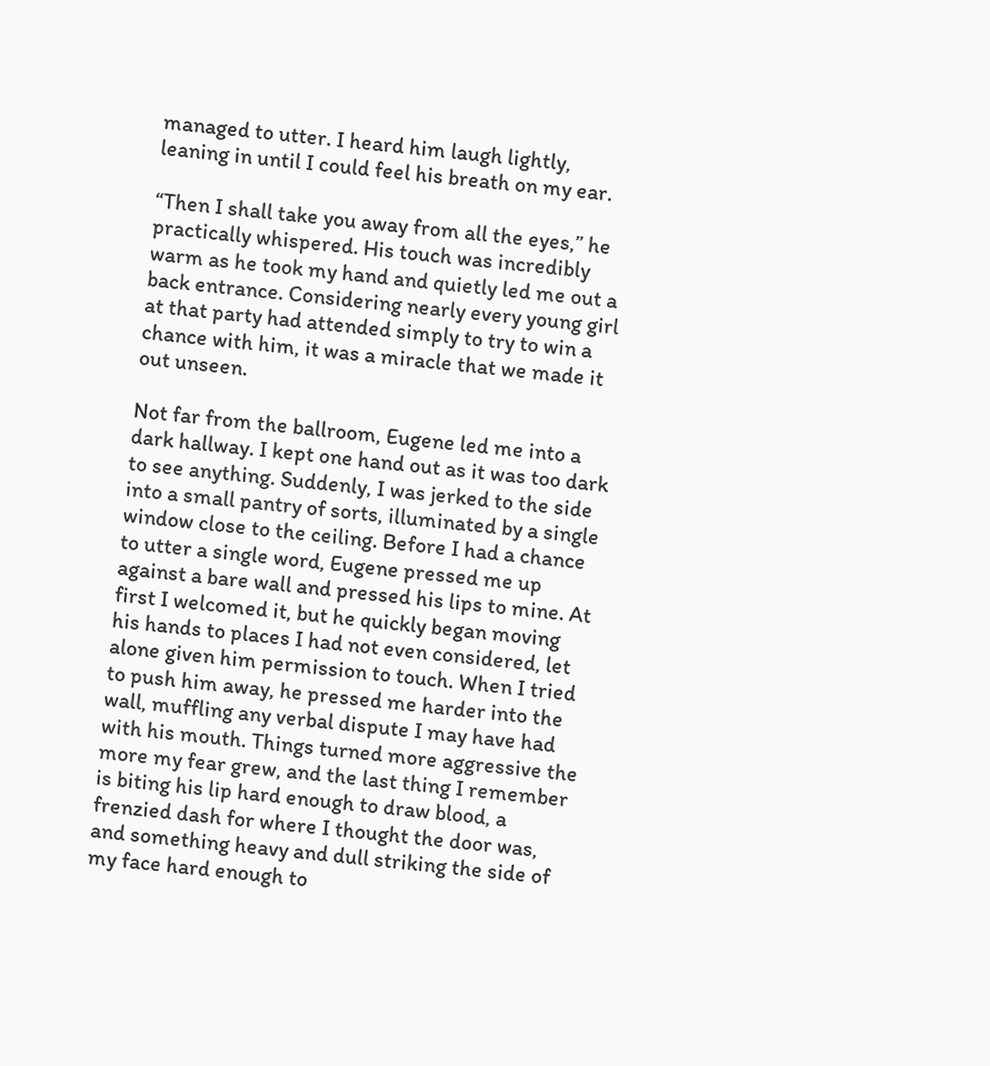managed to utter. I heard him laugh lightly, leaning in until I could feel his breath on my ear.

“Then I shall take you away from all the eyes,” he practically whispered. His touch was incredibly warm as he took my hand and quietly led me out a back entrance. Considering nearly every young girl at that party had attended simply to try to win a chance with him, it was a miracle that we made it out unseen.

Not far from the ballroom, Eugene led me into a dark hallway. I kept one hand out as it was too dark to see anything. Suddenly, I was jerked to the side into a small pantry of sorts, illuminated by a single window close to the ceiling. Before I had a chance to utter a single word, Eugene pressed me up against a bare wall and pressed his lips to mine. At first I welcomed it, but he quickly began moving his hands to places I had not even considered, let alone given him permission to touch. When I tried to push him away, he pressed me harder into the wall, muffling any verbal dispute I may have had with his mouth. Things turned more aggressive the more my fear grew, and the last thing I remember is biting his lip hard enough to draw blood, a frenzied dash for where I thought the door was, and something heavy and dull striking the side of my face hard enough to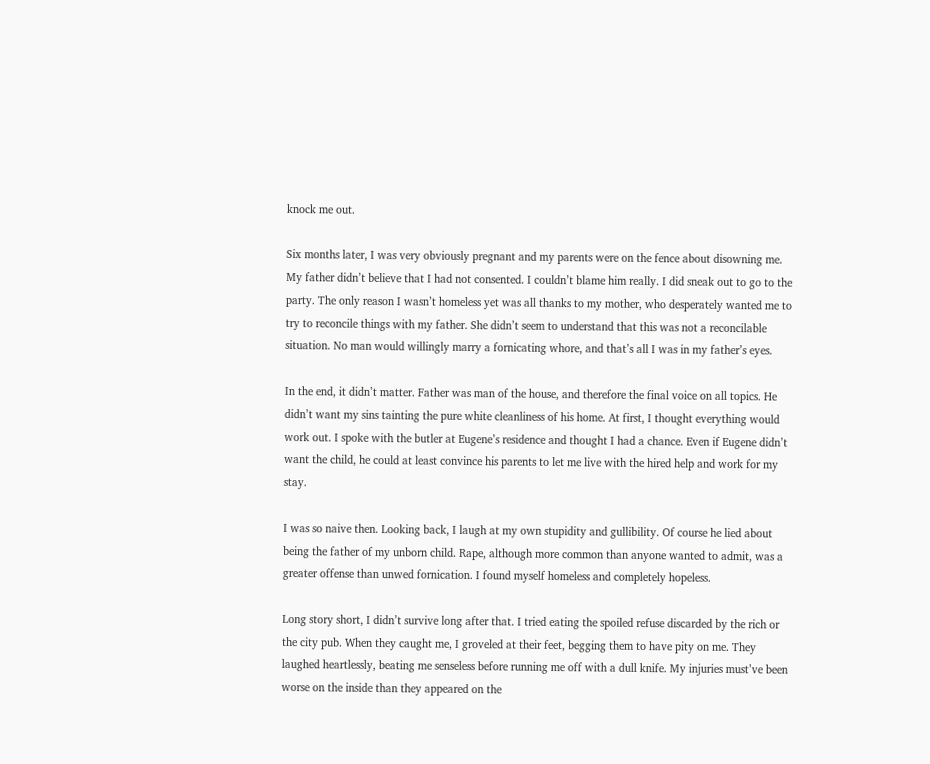knock me out.

Six months later, I was very obviously pregnant and my parents were on the fence about disowning me. My father didn’t believe that I had not consented. I couldn’t blame him really. I did sneak out to go to the party. The only reason I wasn’t homeless yet was all thanks to my mother, who desperately wanted me to try to reconcile things with my father. She didn’t seem to understand that this was not a reconcilable situation. No man would willingly marry a fornicating whore, and that’s all I was in my father’s eyes.

In the end, it didn’t matter. Father was man of the house, and therefore the final voice on all topics. He didn’t want my sins tainting the pure white cleanliness of his home. At first, I thought everything would work out. I spoke with the butler at Eugene’s residence and thought I had a chance. Even if Eugene didn’t want the child, he could at least convince his parents to let me live with the hired help and work for my stay.

I was so naive then. Looking back, I laugh at my own stupidity and gullibility. Of course he lied about being the father of my unborn child. Rape, although more common than anyone wanted to admit, was a greater offense than unwed fornication. I found myself homeless and completely hopeless.

Long story short, I didn’t survive long after that. I tried eating the spoiled refuse discarded by the rich or the city pub. When they caught me, I groveled at their feet, begging them to have pity on me. They laughed heartlessly, beating me senseless before running me off with a dull knife. My injuries must’ve been worse on the inside than they appeared on the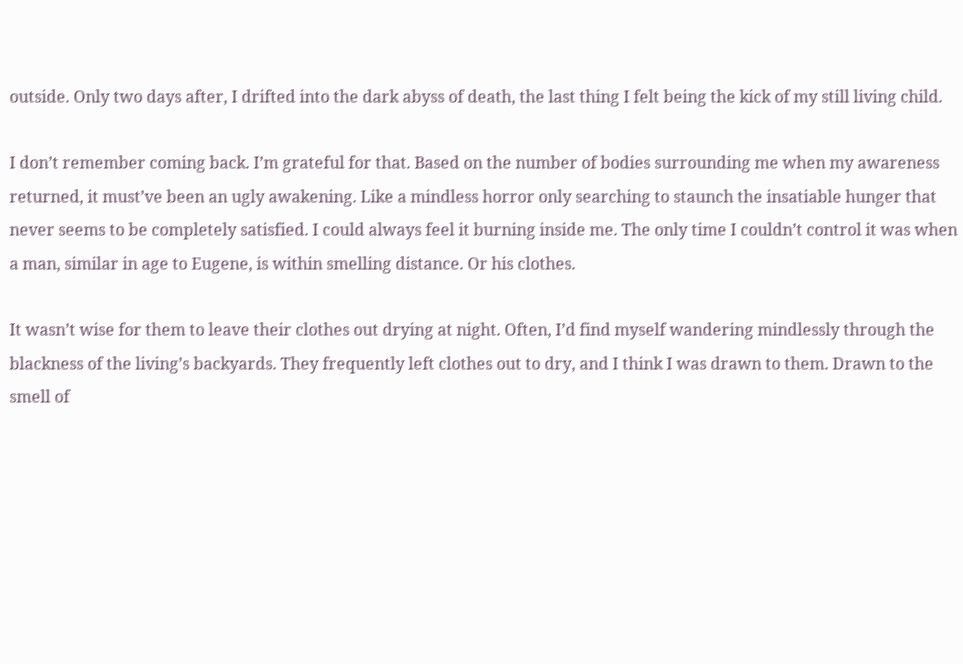outside. Only two days after, I drifted into the dark abyss of death, the last thing I felt being the kick of my still living child.

I don’t remember coming back. I’m grateful for that. Based on the number of bodies surrounding me when my awareness returned, it must’ve been an ugly awakening. Like a mindless horror only searching to staunch the insatiable hunger that never seems to be completely satisfied. I could always feel it burning inside me. The only time I couldn’t control it was when a man, similar in age to Eugene, is within smelling distance. Or his clothes.

It wasn’t wise for them to leave their clothes out drying at night. Often, I’d find myself wandering mindlessly through the blackness of the living’s backyards. They frequently left clothes out to dry, and I think I was drawn to them. Drawn to the smell of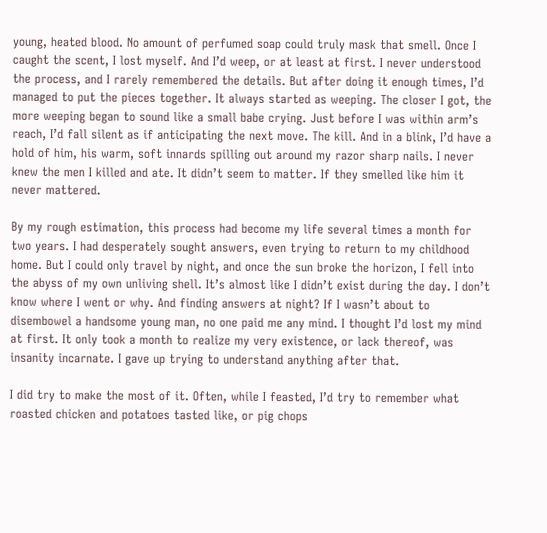young, heated blood. No amount of perfumed soap could truly mask that smell. Once I caught the scent, I lost myself. And I’d weep, or at least at first. I never understood the process, and I rarely remembered the details. But after doing it enough times, I’d managed to put the pieces together. It always started as weeping. The closer I got, the more weeping began to sound like a small babe crying. Just before I was within arm’s reach, I’d fall silent as if anticipating the next move. The kill. And in a blink, I’d have a hold of him, his warm, soft innards spilling out around my razor sharp nails. I never knew the men I killed and ate. It didn’t seem to matter. If they smelled like him it never mattered.

By my rough estimation, this process had become my life several times a month for two years. I had desperately sought answers, even trying to return to my childhood home. But I could only travel by night, and once the sun broke the horizon, I fell into the abyss of my own unliving shell. It’s almost like I didn’t exist during the day. I don’t know where I went or why. And finding answers at night? If I wasn’t about to disembowel a handsome young man, no one paid me any mind. I thought I’d lost my mind at first. It only took a month to realize my very existence, or lack thereof, was insanity incarnate. I gave up trying to understand anything after that.

I did try to make the most of it. Often, while I feasted, I’d try to remember what roasted chicken and potatoes tasted like, or pig chops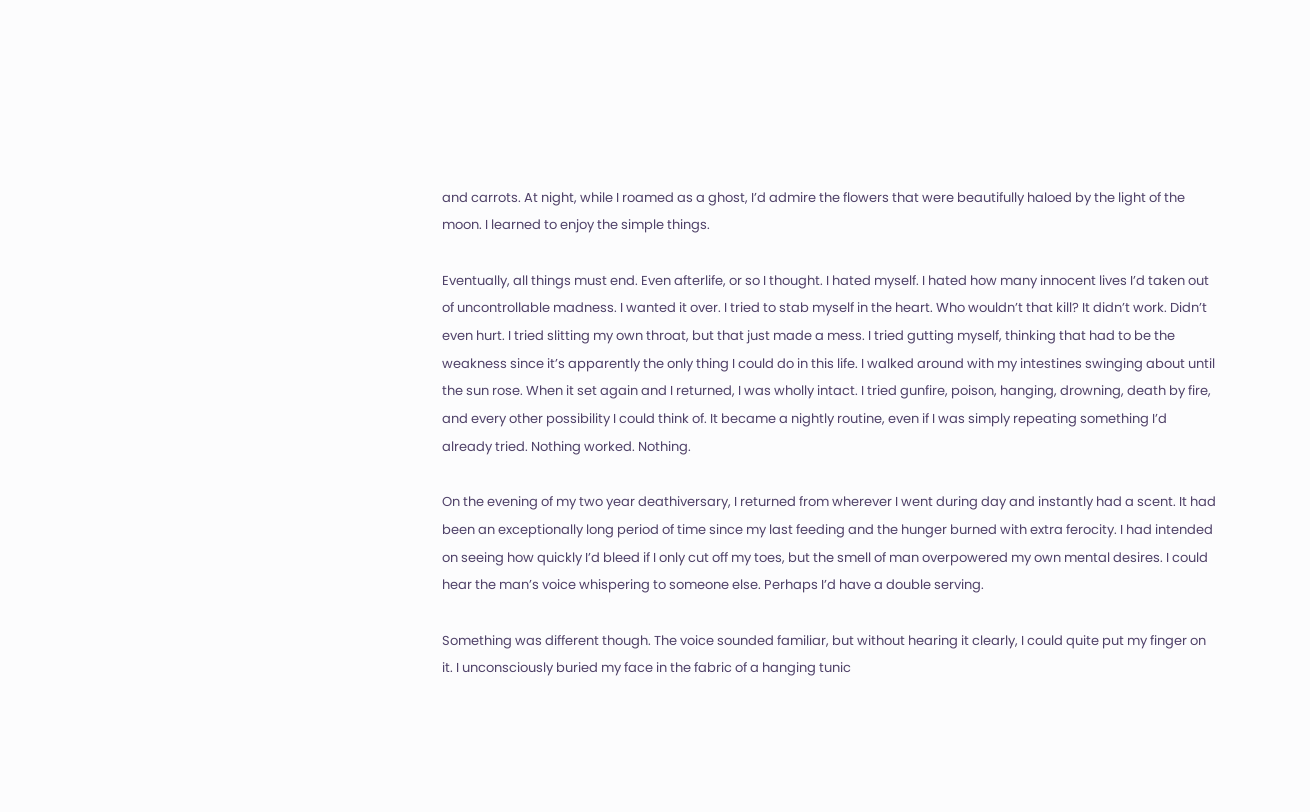and carrots. At night, while I roamed as a ghost, I’d admire the flowers that were beautifully haloed by the light of the moon. I learned to enjoy the simple things.

Eventually, all things must end. Even afterlife, or so I thought. I hated myself. I hated how many innocent lives I’d taken out of uncontrollable madness. I wanted it over. I tried to stab myself in the heart. Who wouldn’t that kill? It didn’t work. Didn’t even hurt. I tried slitting my own throat, but that just made a mess. I tried gutting myself, thinking that had to be the weakness since it’s apparently the only thing I could do in this life. I walked around with my intestines swinging about until the sun rose. When it set again and I returned, I was wholly intact. I tried gunfire, poison, hanging, drowning, death by fire, and every other possibility I could think of. It became a nightly routine, even if I was simply repeating something I’d already tried. Nothing worked. Nothing.

On the evening of my two year deathiversary, I returned from wherever I went during day and instantly had a scent. It had been an exceptionally long period of time since my last feeding and the hunger burned with extra ferocity. I had intended on seeing how quickly I’d bleed if I only cut off my toes, but the smell of man overpowered my own mental desires. I could hear the man’s voice whispering to someone else. Perhaps I’d have a double serving.

Something was different though. The voice sounded familiar, but without hearing it clearly, I could quite put my finger on it. I unconsciously buried my face in the fabric of a hanging tunic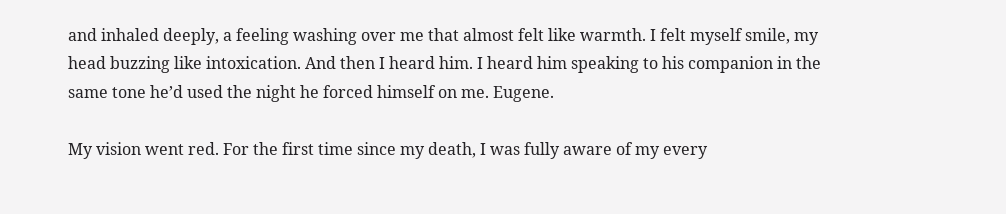and inhaled deeply, a feeling washing over me that almost felt like warmth. I felt myself smile, my head buzzing like intoxication. And then I heard him. I heard him speaking to his companion in the same tone he’d used the night he forced himself on me. Eugene.

My vision went red. For the first time since my death, I was fully aware of my every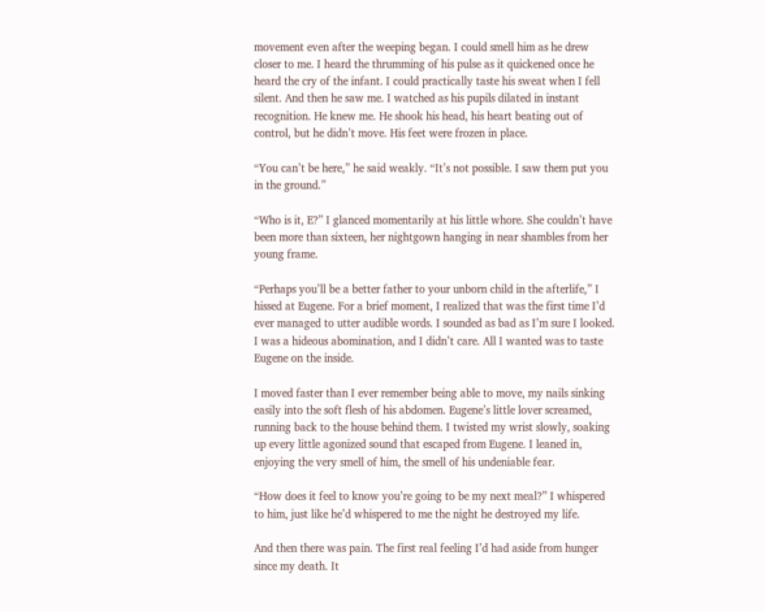movement even after the weeping began. I could smell him as he drew closer to me. I heard the thrumming of his pulse as it quickened once he heard the cry of the infant. I could practically taste his sweat when I fell silent. And then he saw me. I watched as his pupils dilated in instant recognition. He knew me. He shook his head, his heart beating out of control, but he didn’t move. His feet were frozen in place.

“You can’t be here,” he said weakly. “It’s not possible. I saw them put you in the ground.”

“Who is it, E?” I glanced momentarily at his little whore. She couldn’t have been more than sixteen, her nightgown hanging in near shambles from her young frame.

“Perhaps you’ll be a better father to your unborn child in the afterlife,” I hissed at Eugene. For a brief moment, I realized that was the first time I’d ever managed to utter audible words. I sounded as bad as I’m sure I looked. I was a hideous abomination, and I didn’t care. All I wanted was to taste Eugene on the inside.

I moved faster than I ever remember being able to move, my nails sinking easily into the soft flesh of his abdomen. Eugene’s little lover screamed, running back to the house behind them. I twisted my wrist slowly, soaking up every little agonized sound that escaped from Eugene. I leaned in, enjoying the very smell of him, the smell of his undeniable fear.

“How does it feel to know you’re going to be my next meal?” I whispered to him, just like he’d whispered to me the night he destroyed my life.

And then there was pain. The first real feeling I’d had aside from hunger since my death. It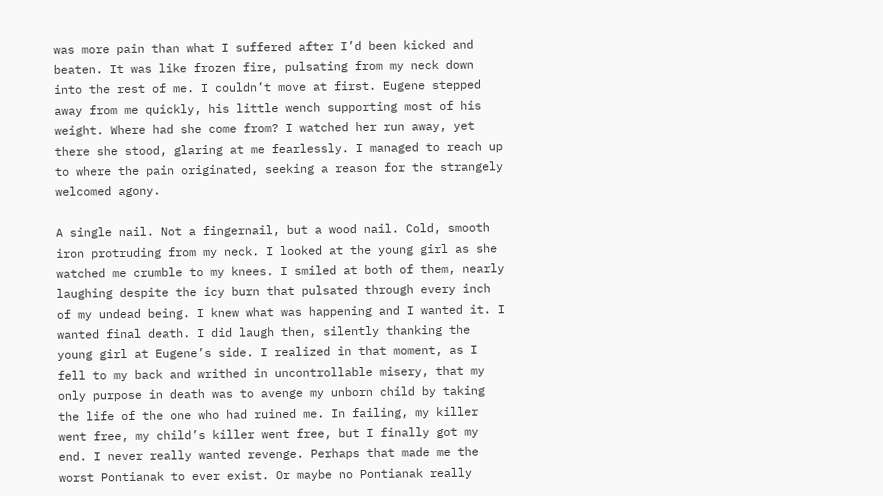was more pain than what I suffered after I’d been kicked and beaten. It was like frozen fire, pulsating from my neck down into the rest of me. I couldn’t move at first. Eugene stepped away from me quickly, his little wench supporting most of his weight. Where had she come from? I watched her run away, yet there she stood, glaring at me fearlessly. I managed to reach up to where the pain originated, seeking a reason for the strangely welcomed agony.

A single nail. Not a fingernail, but a wood nail. Cold, smooth iron protruding from my neck. I looked at the young girl as she watched me crumble to my knees. I smiled at both of them, nearly laughing despite the icy burn that pulsated through every inch of my undead being. I knew what was happening and I wanted it. I wanted final death. I did laugh then, silently thanking the young girl at Eugene’s side. I realized in that moment, as I fell to my back and writhed in uncontrollable misery, that my only purpose in death was to avenge my unborn child by taking the life of the one who had ruined me. In failing, my killer went free, my child’s killer went free, but I finally got my end. I never really wanted revenge. Perhaps that made me the worst Pontianak to ever exist. Or maybe no Pontianak really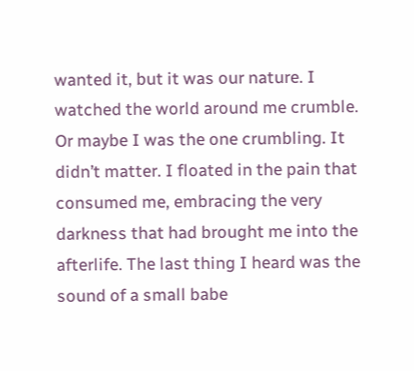wanted it, but it was our nature. I watched the world around me crumble. Or maybe I was the one crumbling. It didn’t matter. I floated in the pain that consumed me, embracing the very darkness that had brought me into the afterlife. The last thing I heard was the sound of a small babe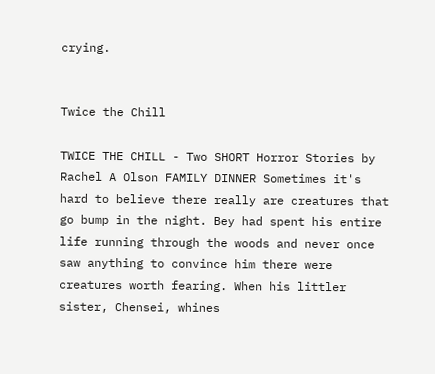crying.


Twice the Chill

TWICE THE CHILL - Two SHORT Horror Stories by Rachel A Olson FAMILY DINNER Sometimes it's hard to believe there really are creatures that go bump in the night. Bey had spent his entire life running through the woods and never once saw anything to convince him there were creatures worth fearing. When his littler sister, Chensei, whines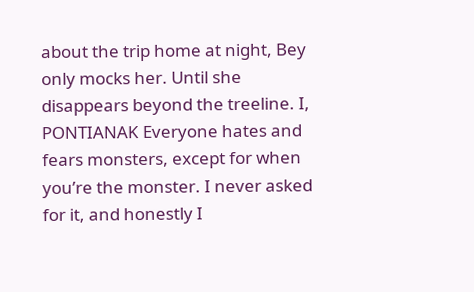about the trip home at night, Bey only mocks her. Until she disappears beyond the treeline. I, PONTIANAK Everyone hates and fears monsters, except for when you’re the monster. I never asked for it, and honestly I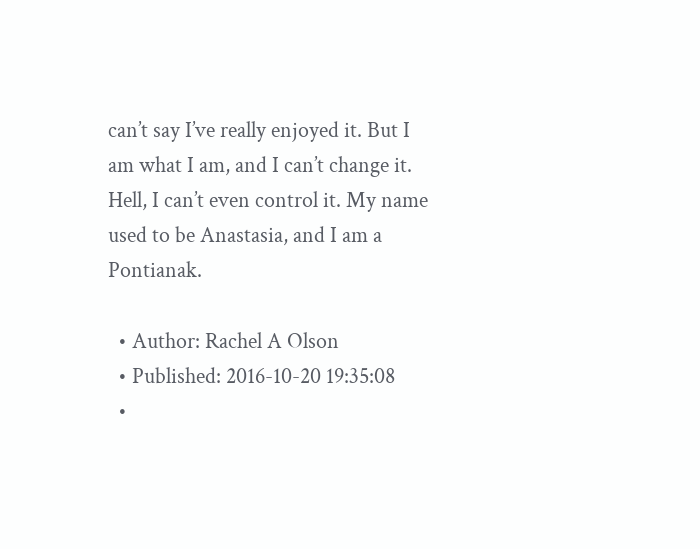can’t say I’ve really enjoyed it. But I am what I am, and I can’t change it. Hell, I can’t even control it. My name used to be Anastasia, and I am a Pontianak.

  • Author: Rachel A Olson
  • Published: 2016-10-20 19:35:08
  •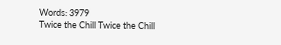Words: 3979
Twice the Chill Twice the Chill